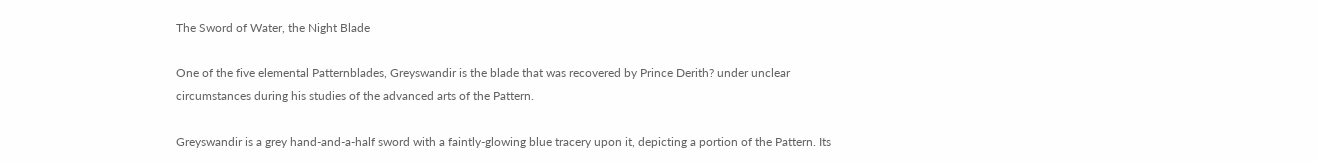The Sword of Water, the Night Blade

One of the five elemental Patternblades, Greyswandir is the blade that was recovered by Prince Derith? under unclear circumstances during his studies of the advanced arts of the Pattern.

Greyswandir is a grey hand-and-a-half sword with a faintly-glowing blue tracery upon it, depicting a portion of the Pattern. Its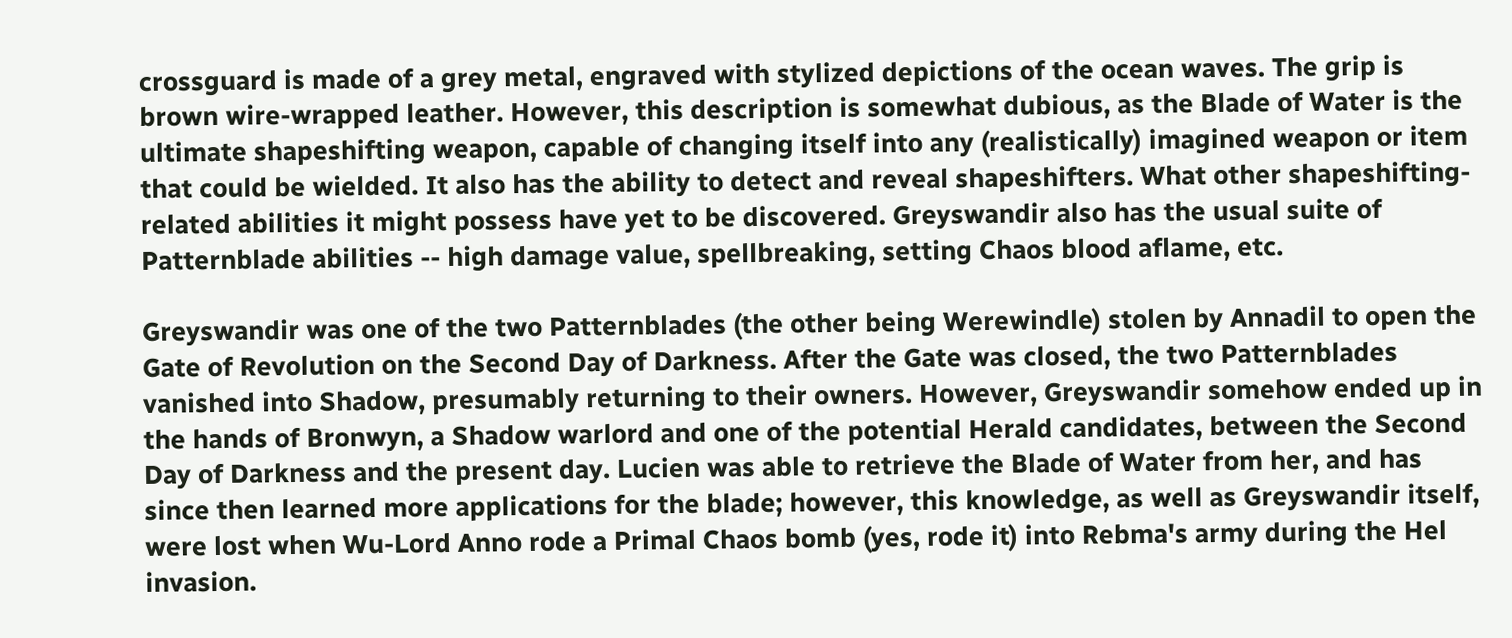crossguard is made of a grey metal, engraved with stylized depictions of the ocean waves. The grip is brown wire-wrapped leather. However, this description is somewhat dubious, as the Blade of Water is the ultimate shapeshifting weapon, capable of changing itself into any (realistically) imagined weapon or item that could be wielded. It also has the ability to detect and reveal shapeshifters. What other shapeshifting-related abilities it might possess have yet to be discovered. Greyswandir also has the usual suite of Patternblade abilities -- high damage value, spellbreaking, setting Chaos blood aflame, etc.

Greyswandir was one of the two Patternblades (the other being Werewindle) stolen by Annadil to open the Gate of Revolution on the Second Day of Darkness. After the Gate was closed, the two Patternblades vanished into Shadow, presumably returning to their owners. However, Greyswandir somehow ended up in the hands of Bronwyn, a Shadow warlord and one of the potential Herald candidates, between the Second Day of Darkness and the present day. Lucien was able to retrieve the Blade of Water from her, and has since then learned more applications for the blade; however, this knowledge, as well as Greyswandir itself, were lost when Wu-Lord Anno rode a Primal Chaos bomb (yes, rode it) into Rebma's army during the Hel invasion.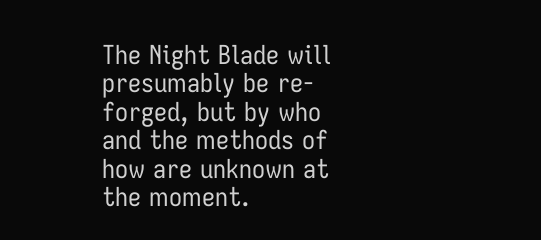The Night Blade will presumably be re-forged, but by who and the methods of how are unknown at the moment.